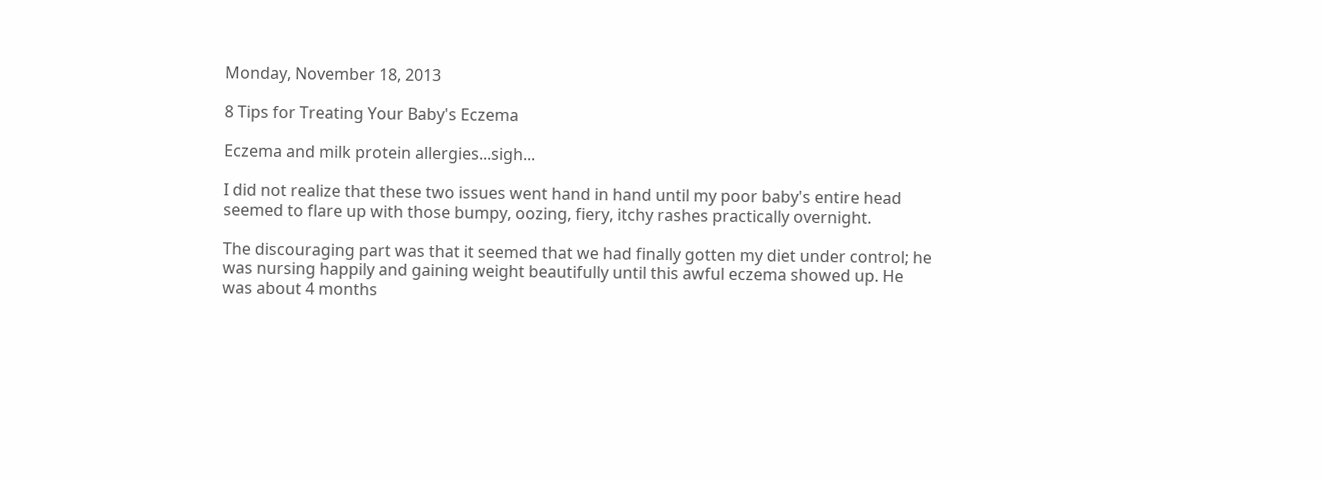Monday, November 18, 2013

8 Tips for Treating Your Baby's Eczema

Eczema and milk protein allergies...sigh...

I did not realize that these two issues went hand in hand until my poor baby's entire head seemed to flare up with those bumpy, oozing, fiery, itchy rashes practically overnight.

The discouraging part was that it seemed that we had finally gotten my diet under control; he was nursing happily and gaining weight beautifully until this awful eczema showed up. He was about 4 months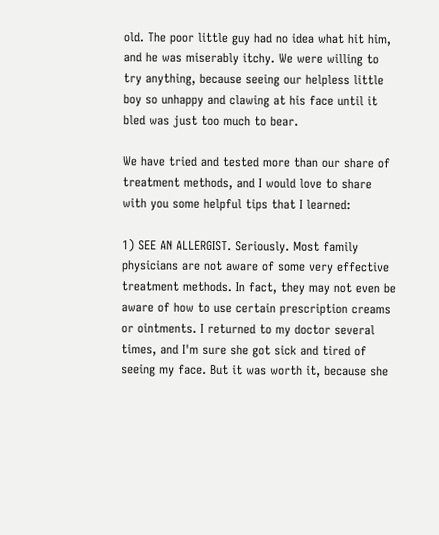old. The poor little guy had no idea what hit him, and he was miserably itchy. We were willing to try anything, because seeing our helpless little boy so unhappy and clawing at his face until it bled was just too much to bear.

We have tried and tested more than our share of treatment methods, and I would love to share with you some helpful tips that I learned:

1) SEE AN ALLERGIST. Seriously. Most family physicians are not aware of some very effective treatment methods. In fact, they may not even be aware of how to use certain prescription creams or ointments. I returned to my doctor several times, and I'm sure she got sick and tired of seeing my face. But it was worth it, because she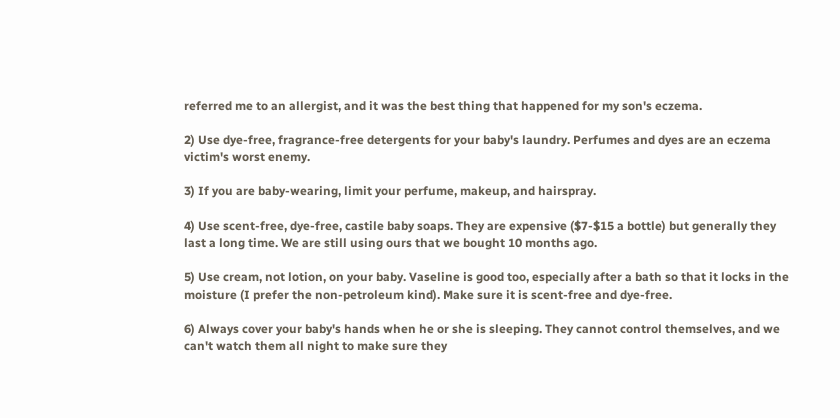referred me to an allergist, and it was the best thing that happened for my son's eczema.

2) Use dye-free, fragrance-free detergents for your baby's laundry. Perfumes and dyes are an eczema victim's worst enemy.

3) If you are baby-wearing, limit your perfume, makeup, and hairspray.

4) Use scent-free, dye-free, castile baby soaps. They are expensive ($7-$15 a bottle) but generally they last a long time. We are still using ours that we bought 10 months ago.

5) Use cream, not lotion, on your baby. Vaseline is good too, especially after a bath so that it locks in the moisture (I prefer the non-petroleum kind). Make sure it is scent-free and dye-free.

6) Always cover your baby's hands when he or she is sleeping. They cannot control themselves, and we can't watch them all night to make sure they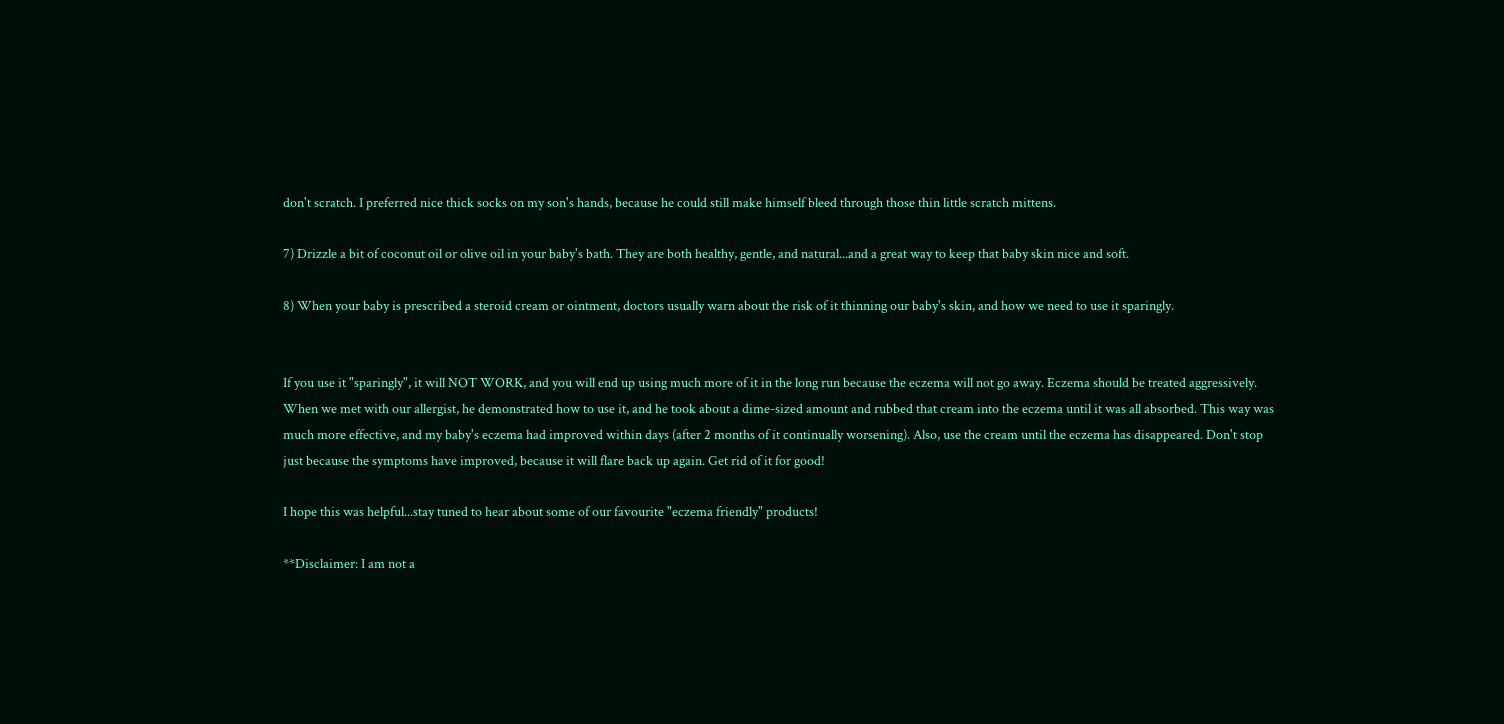don't scratch. I preferred nice thick socks on my son's hands, because he could still make himself bleed through those thin little scratch mittens.

7) Drizzle a bit of coconut oil or olive oil in your baby's bath. They are both healthy, gentle, and natural...and a great way to keep that baby skin nice and soft.

8) When your baby is prescribed a steroid cream or ointment, doctors usually warn about the risk of it thinning our baby's skin, and how we need to use it sparingly.


If you use it "sparingly", it will NOT WORK, and you will end up using much more of it in the long run because the eczema will not go away. Eczema should be treated aggressively. When we met with our allergist, he demonstrated how to use it, and he took about a dime-sized amount and rubbed that cream into the eczema until it was all absorbed. This way was much more effective, and my baby's eczema had improved within days (after 2 months of it continually worsening). Also, use the cream until the eczema has disappeared. Don't stop just because the symptoms have improved, because it will flare back up again. Get rid of it for good!

I hope this was helpful...stay tuned to hear about some of our favourite "eczema friendly" products!

**Disclaimer: I am not a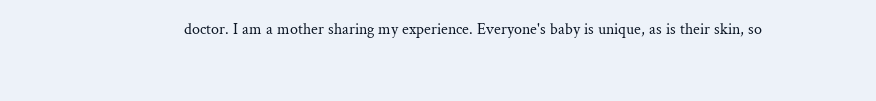doctor. I am a mother sharing my experience. Everyone's baby is unique, as is their skin, so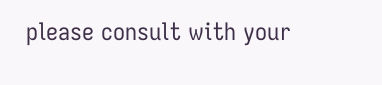please consult with your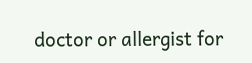doctor or allergist for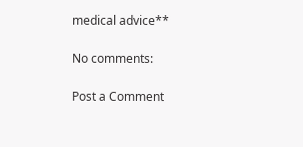medical advice**

No comments:

Post a Comment